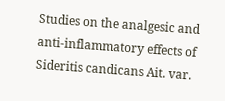Studies on the analgesic and anti-inflammatory effects of Sideritis candicans Ait. var.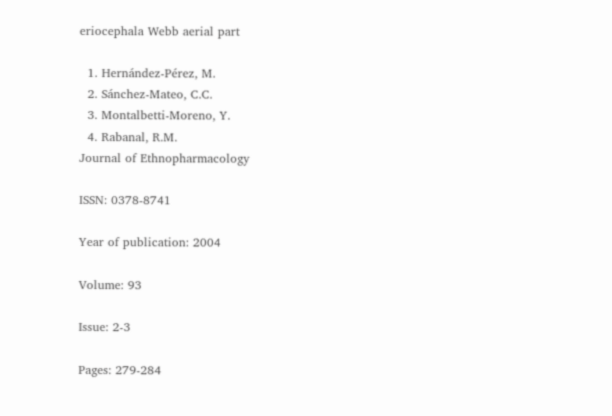eriocephala Webb aerial part

  1. Hernández-Pérez, M.
  2. Sánchez-Mateo, C.C.
  3. Montalbetti-Moreno, Y.
  4. Rabanal, R.M.
Journal of Ethnopharmacology

ISSN: 0378-8741

Year of publication: 2004

Volume: 93

Issue: 2-3

Pages: 279-284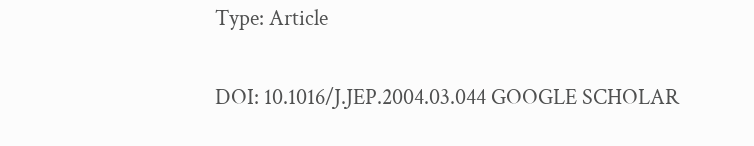Type: Article

DOI: 10.1016/J.JEP.2004.03.044 GOOGLE SCHOLAR